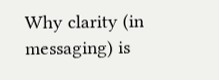Why clarity (in messaging) is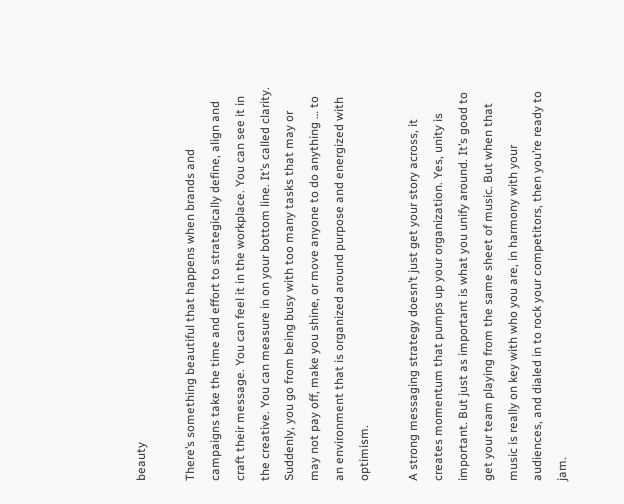beauty

There’s something beautiful that happens when brands and campaigns take the time and effort to strategically define, align and craft their message. You can feel it in the workplace. You can see it in the creative. You can measure in on your bottom line. It’s called clarity. Suddenly, you go from being busy with too many tasks that may or may not pay off, make you shine, or move anyone to do anything … to an environment that is organized around purpose and energized with optimism.

A strong messaging strategy doesn’t just get your story across, it creates momentum that pumps up your organization. Yes, unity is important. But just as important is what you unify around. It’s good to get your team playing from the same sheet of music. But when that music is really on key with who you are, in harmony with your audiences, and dialed in to rock your competitors, then you’re ready to jam.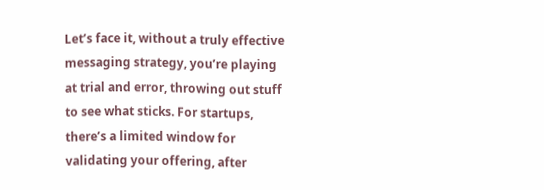Let’s face it, without a truly effective messaging strategy, you’re playing at trial and error, throwing out stuff to see what sticks. For startups, there’s a limited window for validating your offering, after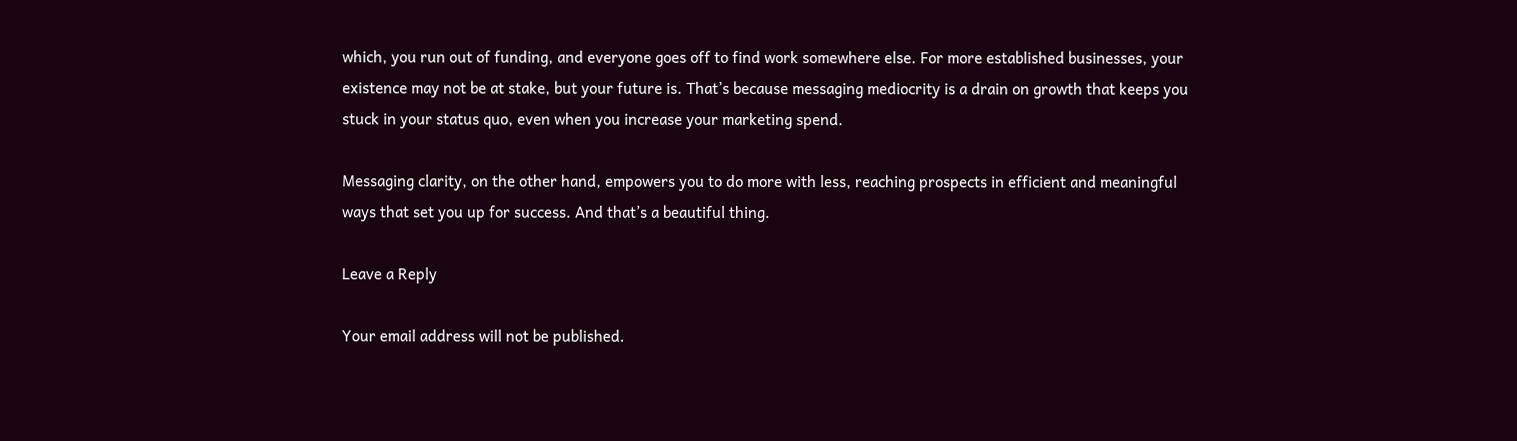which, you run out of funding, and everyone goes off to find work somewhere else. For more established businesses, your existence may not be at stake, but your future is. That’s because messaging mediocrity is a drain on growth that keeps you stuck in your status quo, even when you increase your marketing spend.

Messaging clarity, on the other hand, empowers you to do more with less, reaching prospects in efficient and meaningful ways that set you up for success. And that’s a beautiful thing.

Leave a Reply

Your email address will not be published.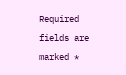Required fields are marked *